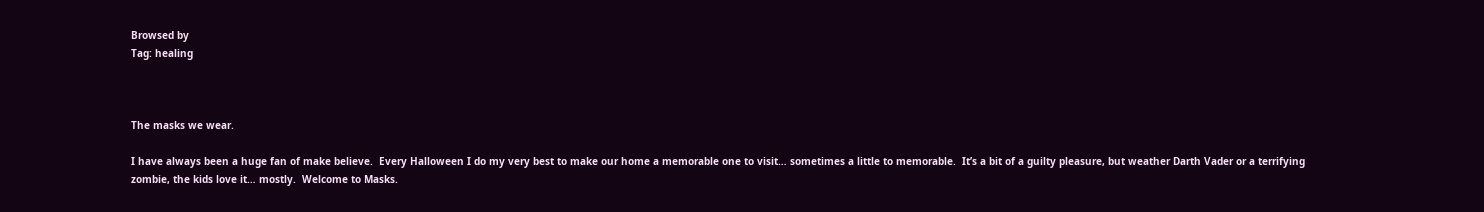Browsed by
Tag: healing



The masks we wear.

I have always been a huge fan of make believe.  Every Halloween I do my very best to make our home a memorable one to visit… sometimes a little to memorable.  It’s a bit of a guilty pleasure, but weather Darth Vader or a terrifying zombie, the kids love it… mostly.  Welcome to Masks.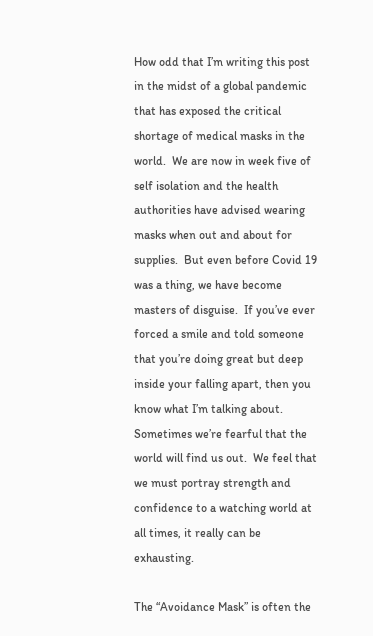How odd that I’m writing this post in the midst of a global pandemic that has exposed the critical shortage of medical masks in the world.  We are now in week five of self isolation and the health authorities have advised wearing masks when out and about for supplies.  But even before Covid 19 was a thing, we have become masters of disguise.  If you’ve ever forced a smile and told someone that you’re doing great but deep inside your falling apart, then you know what I’m talking about.  Sometimes we’re fearful that the world will find us out.  We feel that we must portray strength and confidence to a watching world at all times, it really can be exhausting.

The “Avoidance Mask” is often the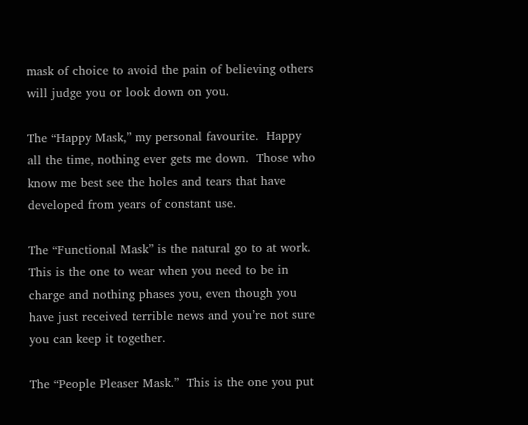mask of choice to avoid the pain of believing others will judge you or look down on you.

The “Happy Mask,” my personal favourite.  Happy all the time, nothing ever gets me down.  Those who know me best see the holes and tears that have developed from years of constant use.

The “Functional Mask” is the natural go to at work.  This is the one to wear when you need to be in charge and nothing phases you, even though you have just received terrible news and you’re not sure you can keep it together.

The “People Pleaser Mask.”  This is the one you put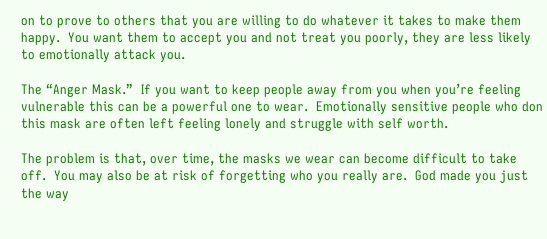on to prove to others that you are willing to do whatever it takes to make them happy.  You want them to accept you and not treat you poorly, they are less likely to emotionally attack you.

The “Anger Mask.”  If you want to keep people away from you when you’re feeling vulnerable this can be a powerful one to wear.  Emotionally sensitive people who don this mask are often left feeling lonely and struggle with self worth.

The problem is that, over time, the masks we wear can become difficult to take off.  You may also be at risk of forgetting who you really are.  God made you just the way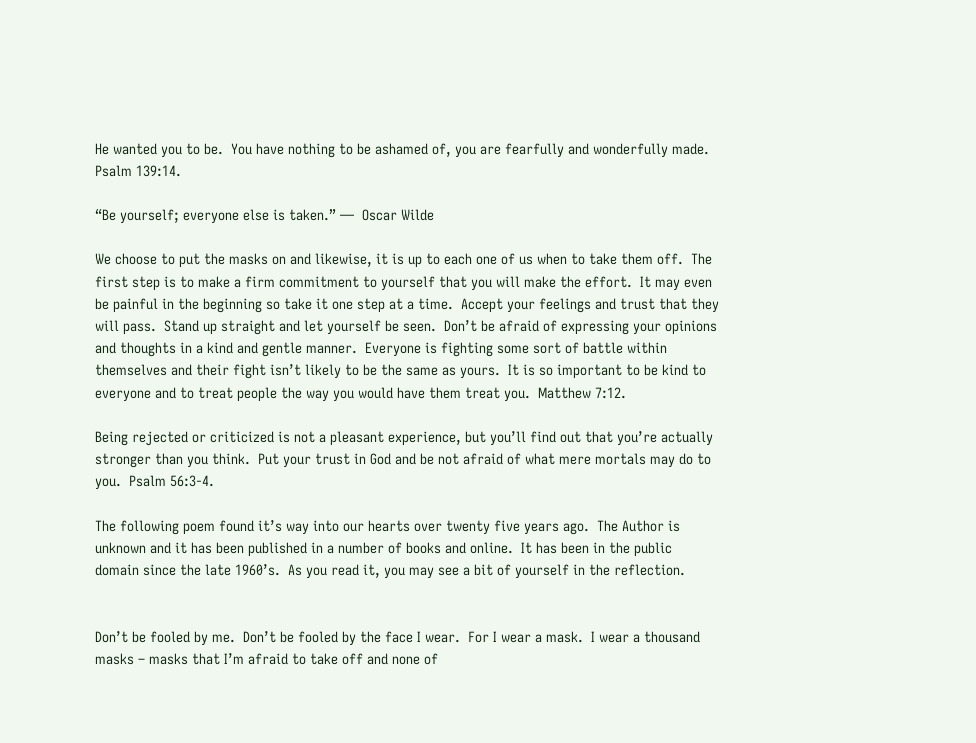He wanted you to be.  You have nothing to be ashamed of, you are fearfully and wonderfully made.  Psalm 139:14.

“Be yourself; everyone else is taken.” —  Oscar Wilde

We choose to put the masks on and likewise, it is up to each one of us when to take them off.  The first step is to make a firm commitment to yourself that you will make the effort.  It may even be painful in the beginning so take it one step at a time.  Accept your feelings and trust that they will pass.  Stand up straight and let yourself be seen.  Don’t be afraid of expressing your opinions and thoughts in a kind and gentle manner.  Everyone is fighting some sort of battle within themselves and their fight isn’t likely to be the same as yours.  It is so important to be kind to everyone and to treat people the way you would have them treat you.  Matthew 7:12.

Being rejected or criticized is not a pleasant experience, but you’ll find out that you’re actually stronger than you think.  Put your trust in God and be not afraid of what mere mortals may do to you.  Psalm 56:3-4.

The following poem found it’s way into our hearts over twenty five years ago.  The Author is unknown and it has been published in a number of books and online.  It has been in the public domain since the late 1960’s.  As you read it, you may see a bit of yourself in the reflection.


Don’t be fooled by me.  Don’t be fooled by the face I wear.  For I wear a mask.  I wear a thousand masks – masks that I’m afraid to take off and none of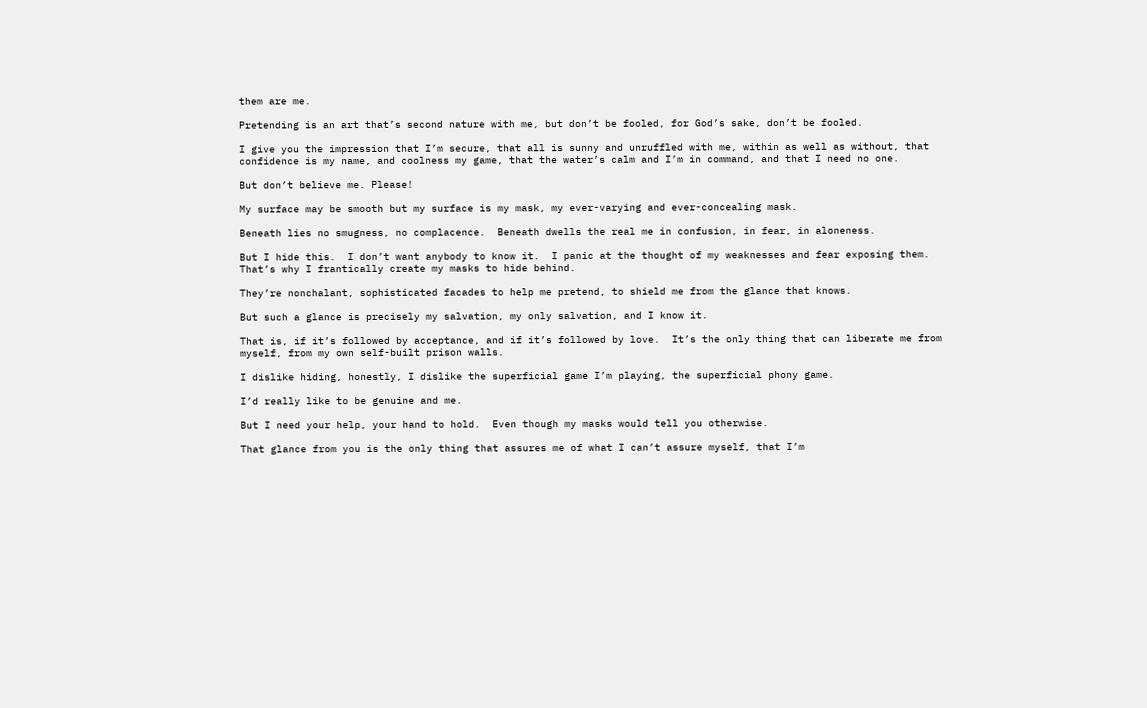them are me.

Pretending is an art that’s second nature with me, but don’t be fooled, for God’s sake, don’t be fooled.

I give you the impression that I’m secure, that all is sunny and unruffled with me, within as well as without, that confidence is my name, and coolness my game, that the water’s calm and I’m in command, and that I need no one.

But don’t believe me. Please!

My surface may be smooth but my surface is my mask, my ever-varying and ever-concealing mask.

Beneath lies no smugness, no complacence.  Beneath dwells the real me in confusion, in fear, in aloneness.

But I hide this.  I don’t want anybody to know it.  I panic at the thought of my weaknesses and fear exposing them.  That’s why I frantically create my masks to hide behind.

They’re nonchalant, sophisticated facades to help me pretend, to shield me from the glance that knows.

But such a glance is precisely my salvation, my only salvation, and I know it.

That is, if it’s followed by acceptance, and if it’s followed by love.  It’s the only thing that can liberate me from myself, from my own self-built prison walls.

I dislike hiding, honestly, I dislike the superficial game I’m playing, the superficial phony game.

I’d really like to be genuine and me.

But I need your help, your hand to hold.  Even though my masks would tell you otherwise.

That glance from you is the only thing that assures me of what I can’t assure myself, that I’m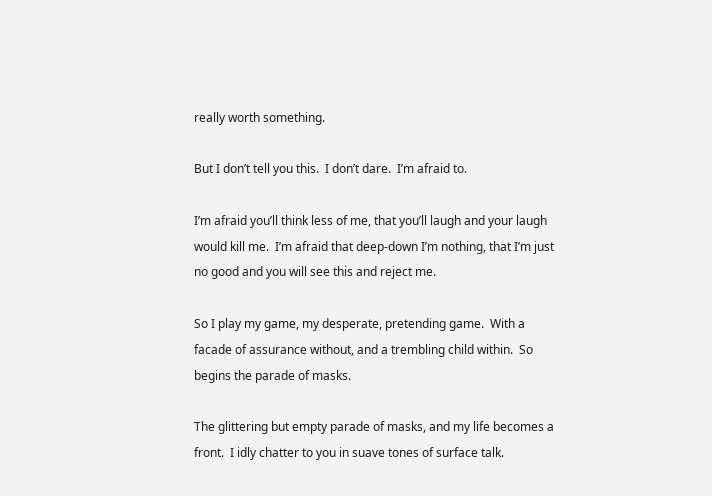really worth something.

But I don’t tell you this.  I don’t dare.  I’m afraid to.

I’m afraid you’ll think less of me, that you’ll laugh and your laugh would kill me.  I’m afraid that deep-down I’m nothing, that I’m just no good and you will see this and reject me.

So I play my game, my desperate, pretending game.  With a facade of assurance without, and a trembling child within.  So begins the parade of masks.

The glittering but empty parade of masks, and my life becomes a front.  I idly chatter to you in suave tones of surface talk.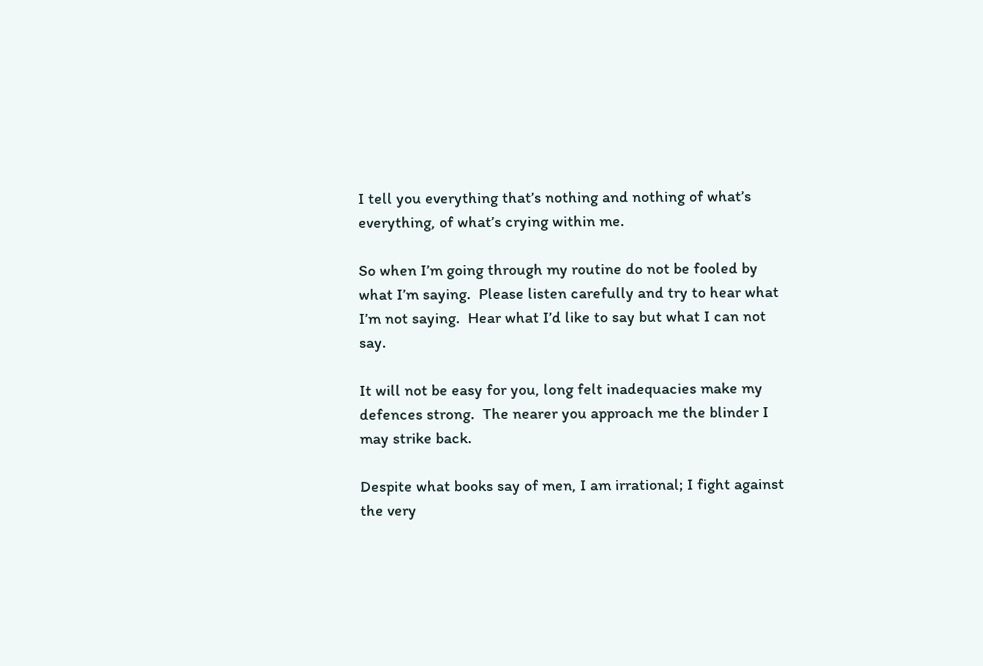I tell you everything that’s nothing and nothing of what’s everything, of what’s crying within me.

So when I’m going through my routine do not be fooled by what I’m saying.  Please listen carefully and try to hear what I’m not saying.  Hear what I’d like to say but what I can not say.

It will not be easy for you, long felt inadequacies make my defences strong.  The nearer you approach me the blinder I may strike back.

Despite what books say of men, I am irrational; I fight against the very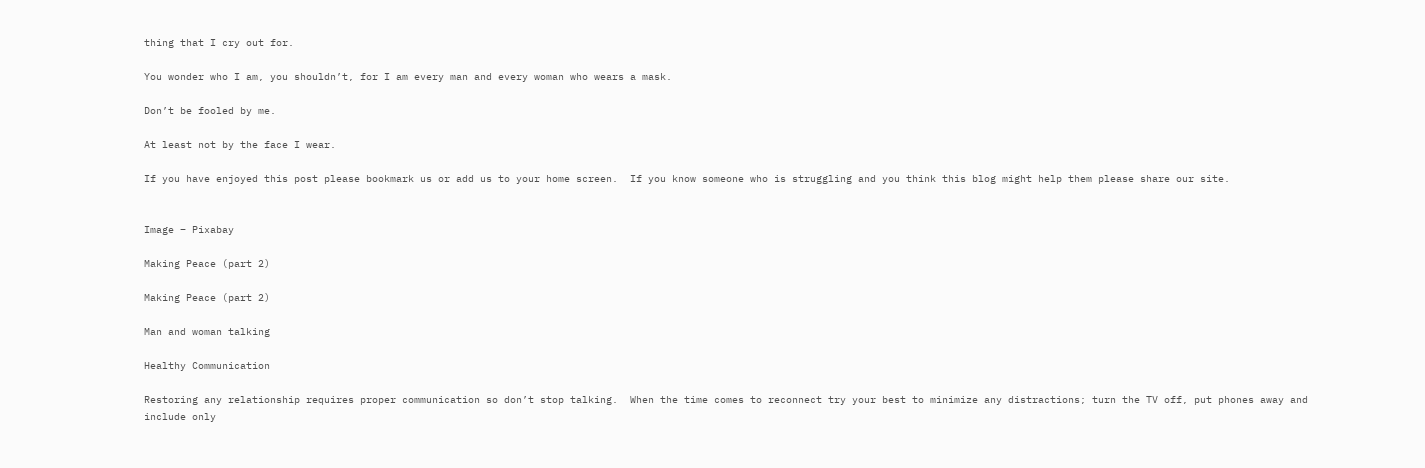thing that I cry out for.

You wonder who I am, you shouldn’t, for I am every man and every woman who wears a mask.

Don’t be fooled by me.

At least not by the face I wear.

If you have enjoyed this post please bookmark us or add us to your home screen.  If you know someone who is struggling and you think this blog might help them please share our site.


Image – Pixabay

Making Peace (part 2)

Making Peace (part 2)

Man and woman talking

Healthy Communication

Restoring any relationship requires proper communication so don’t stop talking.  When the time comes to reconnect try your best to minimize any distractions; turn the TV off, put phones away and include only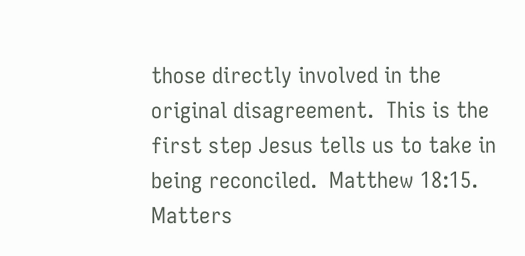those directly involved in the original disagreement.  This is the first step Jesus tells us to take in being reconciled.  Matthew 18:15.  Matters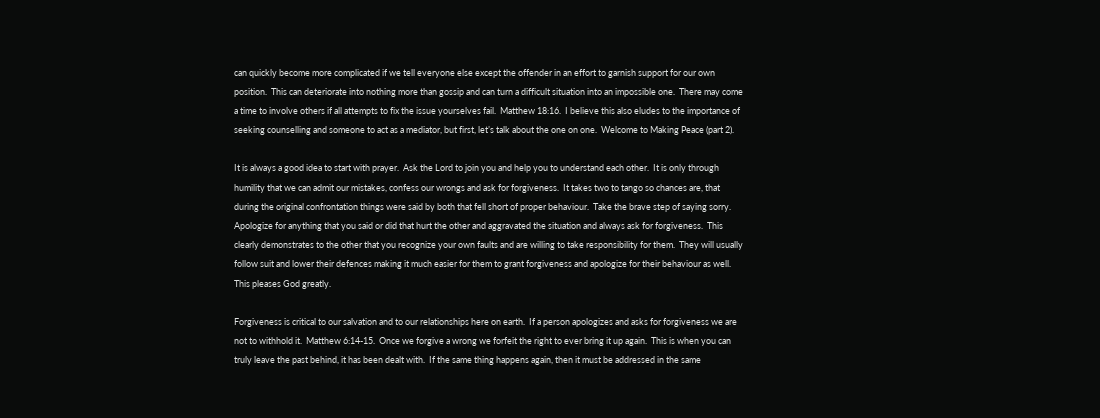can quickly become more complicated if we tell everyone else except the offender in an effort to garnish support for our own position.  This can deteriorate into nothing more than gossip and can turn a difficult situation into an impossible one.  There may come a time to involve others if all attempts to fix the issue yourselves fail.  Matthew 18:16.  I believe this also eludes to the importance of seeking counselling and someone to act as a mediator, but first, let’s talk about the one on one.  Welcome to Making Peace (part 2).

It is always a good idea to start with prayer.  Ask the Lord to join you and help you to understand each other.  It is only through humility that we can admit our mistakes, confess our wrongs and ask for forgiveness.  It takes two to tango so chances are, that during the original confrontation things were said by both that fell short of proper behaviour.  Take the brave step of saying sorry.  Apologize for anything that you said or did that hurt the other and aggravated the situation and always ask for forgiveness.  This clearly demonstrates to the other that you recognize your own faults and are willing to take responsibility for them.  They will usually follow suit and lower their defences making it much easier for them to grant forgiveness and apologize for their behaviour as well.  This pleases God greatly.

Forgiveness is critical to our salvation and to our relationships here on earth.  If a person apologizes and asks for forgiveness we are not to withhold it.  Matthew 6:14-15.  Once we forgive a wrong we forfeit the right to ever bring it up again.  This is when you can truly leave the past behind, it has been dealt with.  If the same thing happens again, then it must be addressed in the same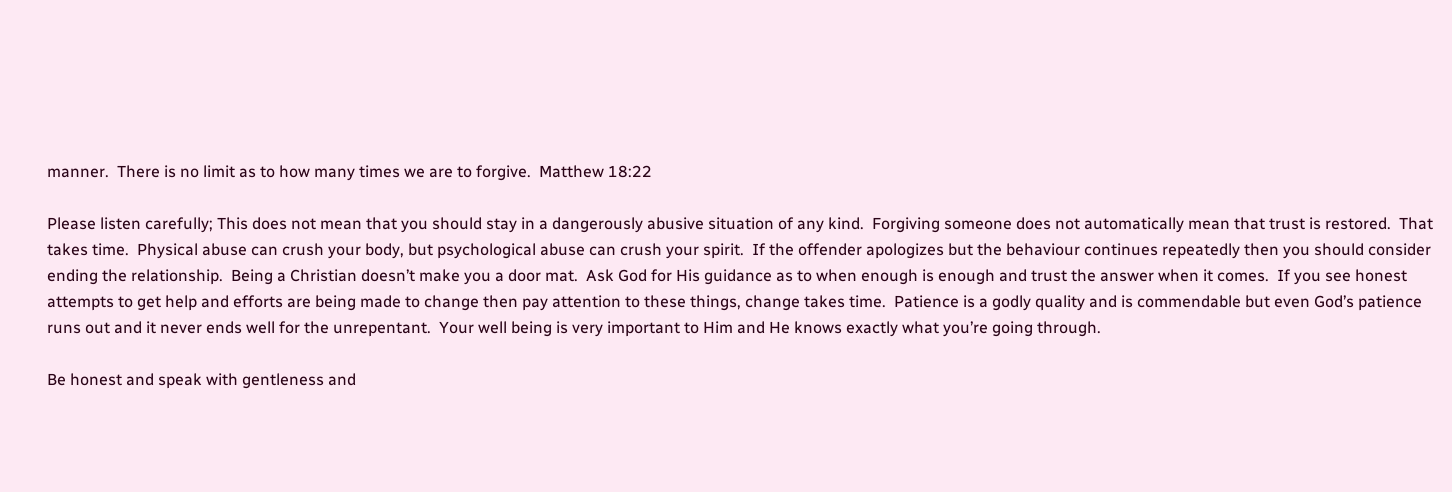manner.  There is no limit as to how many times we are to forgive.  Matthew 18:22

Please listen carefully; This does not mean that you should stay in a dangerously abusive situation of any kind.  Forgiving someone does not automatically mean that trust is restored.  That takes time.  Physical abuse can crush your body, but psychological abuse can crush your spirit.  If the offender apologizes but the behaviour continues repeatedly then you should consider ending the relationship.  Being a Christian doesn’t make you a door mat.  Ask God for His guidance as to when enough is enough and trust the answer when it comes.  If you see honest attempts to get help and efforts are being made to change then pay attention to these things, change takes time.  Patience is a godly quality and is commendable but even God’s patience runs out and it never ends well for the unrepentant.  Your well being is very important to Him and He knows exactly what you’re going through.

Be honest and speak with gentleness and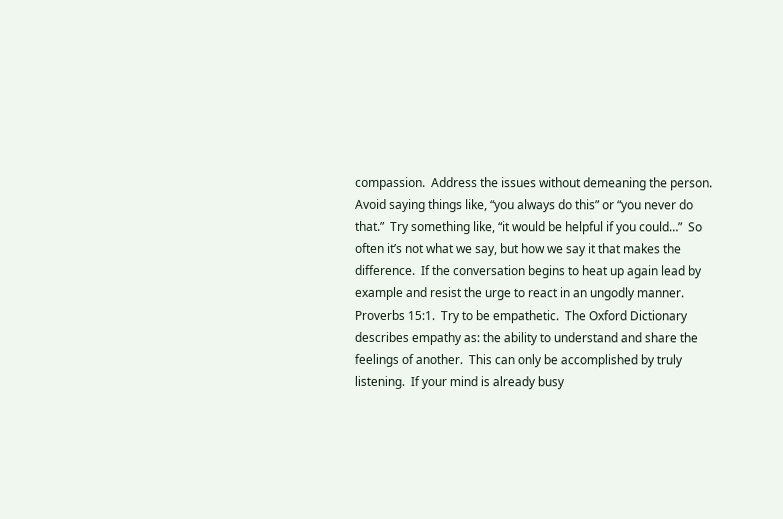compassion.  Address the issues without demeaning the person.  Avoid saying things like, “you always do this” or “you never do that.”  Try something like, “it would be helpful if you could…”  So often it’s not what we say, but how we say it that makes the difference.  If the conversation begins to heat up again lead by example and resist the urge to react in an ungodly manner.  Proverbs 15:1.  Try to be empathetic.  The Oxford Dictionary describes empathy as: the ability to understand and share the feelings of another.  This can only be accomplished by truly listening.  If your mind is already busy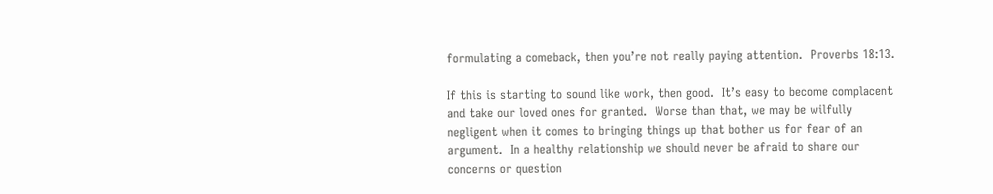formulating a comeback, then you’re not really paying attention.  Proverbs 18:13.

If this is starting to sound like work, then good.  It’s easy to become complacent and take our loved ones for granted.  Worse than that, we may be wilfully negligent when it comes to bringing things up that bother us for fear of an argument.  In a healthy relationship we should never be afraid to share our concerns or question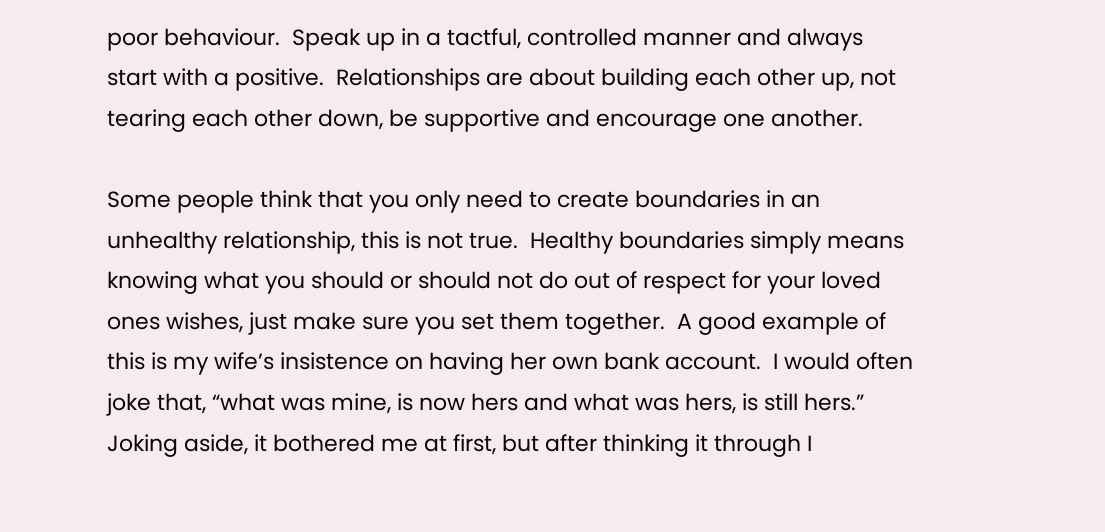poor behaviour.  Speak up in a tactful, controlled manner and always start with a positive.  Relationships are about building each other up, not tearing each other down, be supportive and encourage one another.

Some people think that you only need to create boundaries in an unhealthy relationship, this is not true.  Healthy boundaries simply means knowing what you should or should not do out of respect for your loved ones wishes, just make sure you set them together.  A good example of this is my wife’s insistence on having her own bank account.  I would often joke that, “what was mine, is now hers and what was hers, is still hers.”  Joking aside, it bothered me at first, but after thinking it through I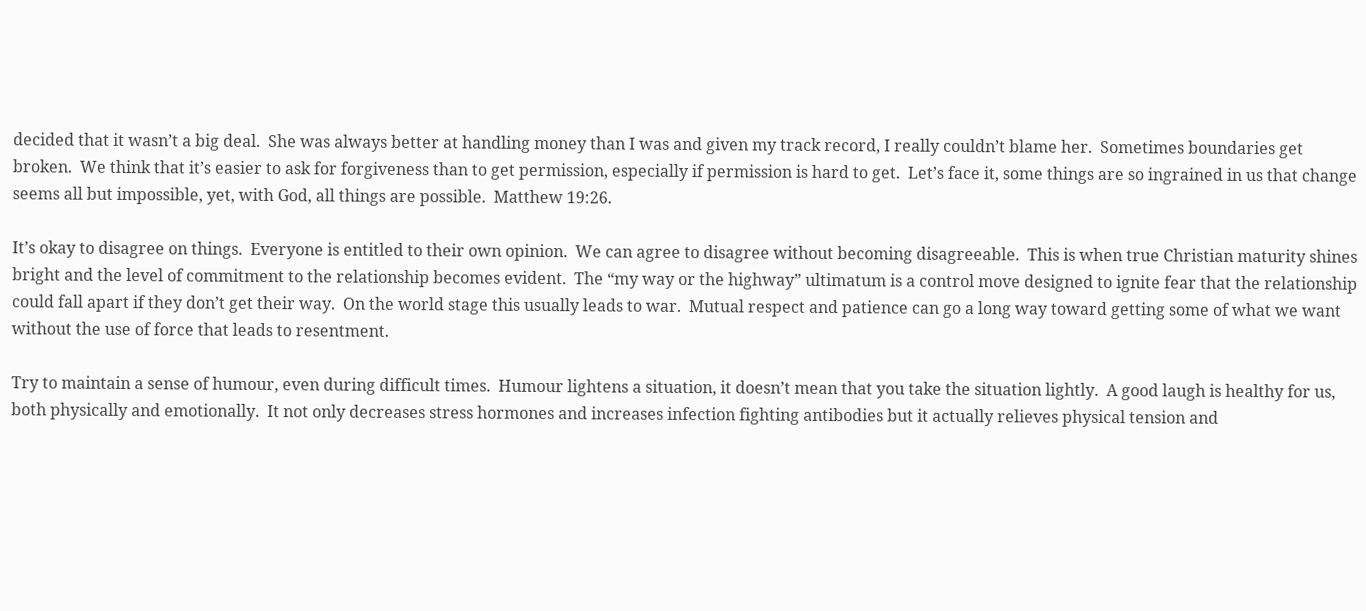decided that it wasn’t a big deal.  She was always better at handling money than I was and given my track record, I really couldn’t blame her.  Sometimes boundaries get broken.  We think that it’s easier to ask for forgiveness than to get permission, especially if permission is hard to get.  Let’s face it, some things are so ingrained in us that change seems all but impossible, yet, with God, all things are possible.  Matthew 19:26.

It’s okay to disagree on things.  Everyone is entitled to their own opinion.  We can agree to disagree without becoming disagreeable.  This is when true Christian maturity shines bright and the level of commitment to the relationship becomes evident.  The “my way or the highway” ultimatum is a control move designed to ignite fear that the relationship could fall apart if they don’t get their way.  On the world stage this usually leads to war.  Mutual respect and patience can go a long way toward getting some of what we want without the use of force that leads to resentment.

Try to maintain a sense of humour, even during difficult times.  Humour lightens a situation, it doesn’t mean that you take the situation lightly.  A good laugh is healthy for us, both physically and emotionally.  It not only decreases stress hormones and increases infection fighting antibodies but it actually relieves physical tension and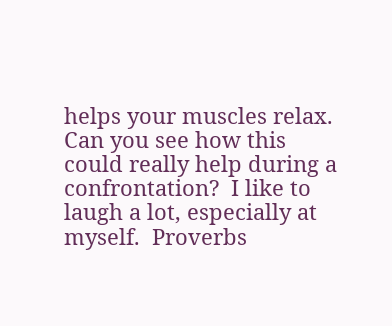helps your muscles relax.  Can you see how this could really help during a confrontation?  I like to laugh a lot, especially at myself.  Proverbs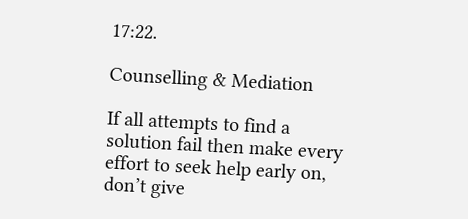17:22.

Counselling & Mediation

If all attempts to find a solution fail then make every effort to seek help early on, don’t give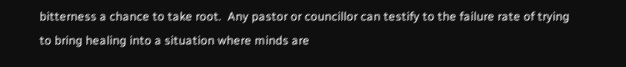bitterness a chance to take root.  Any pastor or councillor can testify to the failure rate of trying to bring healing into a situation where minds are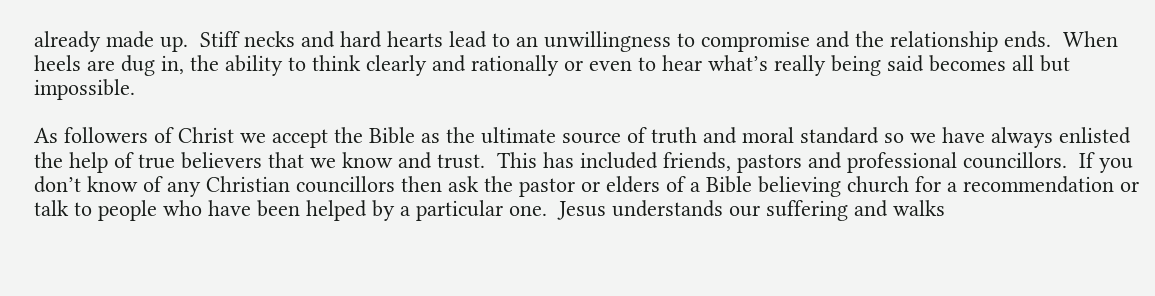already made up.  Stiff necks and hard hearts lead to an unwillingness to compromise and the relationship ends.  When heels are dug in, the ability to think clearly and rationally or even to hear what’s really being said becomes all but impossible.

As followers of Christ we accept the Bible as the ultimate source of truth and moral standard so we have always enlisted the help of true believers that we know and trust.  This has included friends, pastors and professional councillors.  If you don’t know of any Christian councillors then ask the pastor or elders of a Bible believing church for a recommendation or talk to people who have been helped by a particular one.  Jesus understands our suffering and walks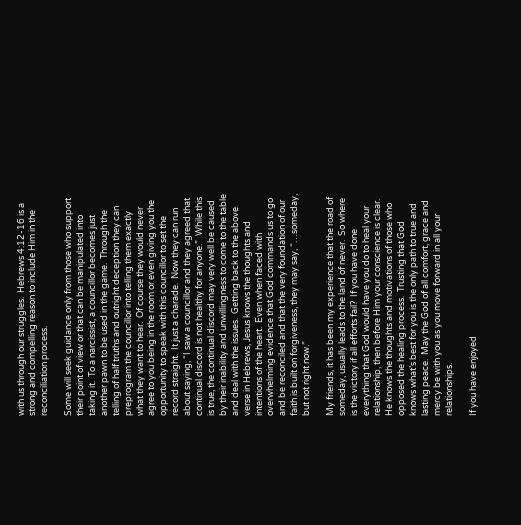with us through our struggles.  Hebrews 4:12-16 is a strong and compelling reason to include Him in the reconciliation process.

Some will seek guidance only from those who support their point of view or that can be manipulated into taking it.  To a narcissist, a councillor becomes just another pawn to be used in the game.  Through the telling of half truths and outright deception they can preprogram the councillor into telling them exactly what they want to hear.  Of course they would never agree to you being in the room or even giving you the opportunity to speak with this councillor to set the record straight.  It just a charade.  Now they can run about saying, “I saw a councillor and they agreed that continual discord is not healthy for anyone.”  While this is true, the continual discord may very well be caused by their inability and unwillingness to come to the table and deal with the issues.  Getting back to the above verse in Hebrews, Jesus knows the thoughts and intentions of the heart.  Even when faced with overwhelming evidence that God commands us to go and be reconciled and that the very foundation of our faith is built on forgiveness, they may say, “…someday, but not right now.”

My friends, it has been my experience that the road of someday, usually leads to the land of never.  So where is the victory if all efforts fail?  If you have done everything that God would have you do to heal your relationship, then before Him your conscience is clear.  He knows the thoughts and motivations of those who opposed the healing process.  Trusting that God knows what’s best for you is the only path to true and lasting peace.  May the God of all comfort, grace and mercy be with you as you move forward in all your relationships.

If you have enjoyed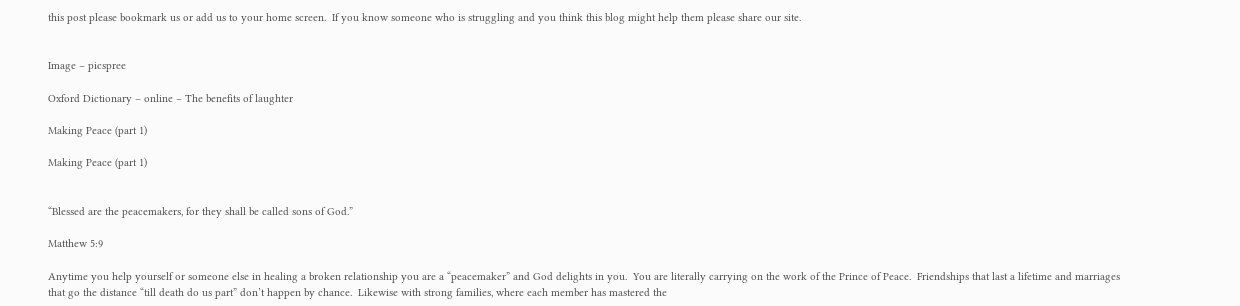this post please bookmark us or add us to your home screen.  If you know someone who is struggling and you think this blog might help them please share our site.


Image – picspree

Oxford Dictionary – online – The benefits of laughter

Making Peace (part 1)

Making Peace (part 1)


“Blessed are the peacemakers, for they shall be called sons of God.”

Matthew 5:9

Anytime you help yourself or someone else in healing a broken relationship you are a “peacemaker” and God delights in you.  You are literally carrying on the work of the Prince of Peace.  Friendships that last a lifetime and marriages that go the distance “till death do us part” don’t happen by chance.  Likewise with strong families, where each member has mastered the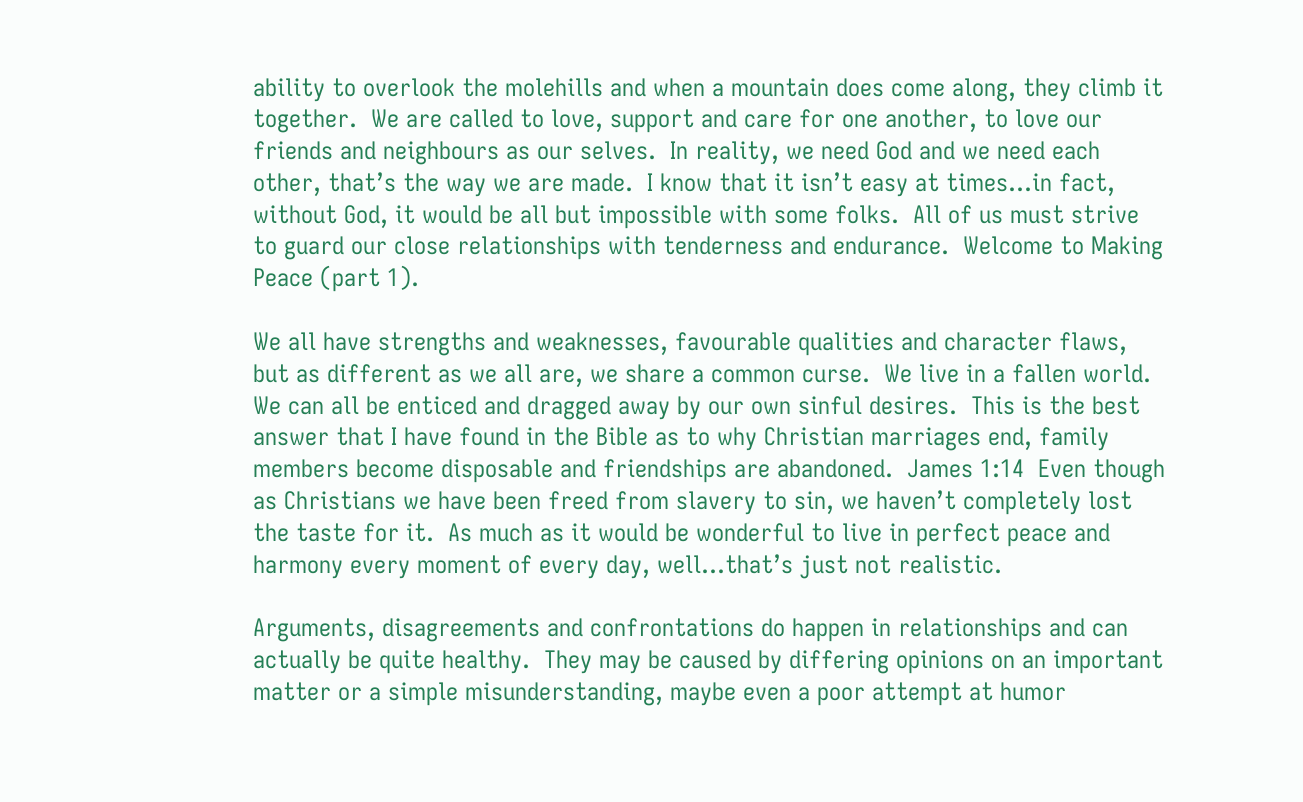ability to overlook the molehills and when a mountain does come along, they climb it together.  We are called to love, support and care for one another, to love our friends and neighbours as our selves.  In reality, we need God and we need each other, that’s the way we are made.  I know that it isn’t easy at times…in fact, without God, it would be all but impossible with some folks.  All of us must strive to guard our close relationships with tenderness and endurance.  Welcome to Making Peace (part 1).

We all have strengths and weaknesses, favourable qualities and character flaws, but as different as we all are, we share a common curse.  We live in a fallen world.  We can all be enticed and dragged away by our own sinful desires.  This is the best answer that I have found in the Bible as to why Christian marriages end, family members become disposable and friendships are abandoned.  James 1:14  Even though as Christians we have been freed from slavery to sin, we haven’t completely lost the taste for it.  As much as it would be wonderful to live in perfect peace and harmony every moment of every day, well…that’s just not realistic.

Arguments, disagreements and confrontations do happen in relationships and can actually be quite healthy.  They may be caused by differing opinions on an important matter or a simple misunderstanding, maybe even a poor attempt at humor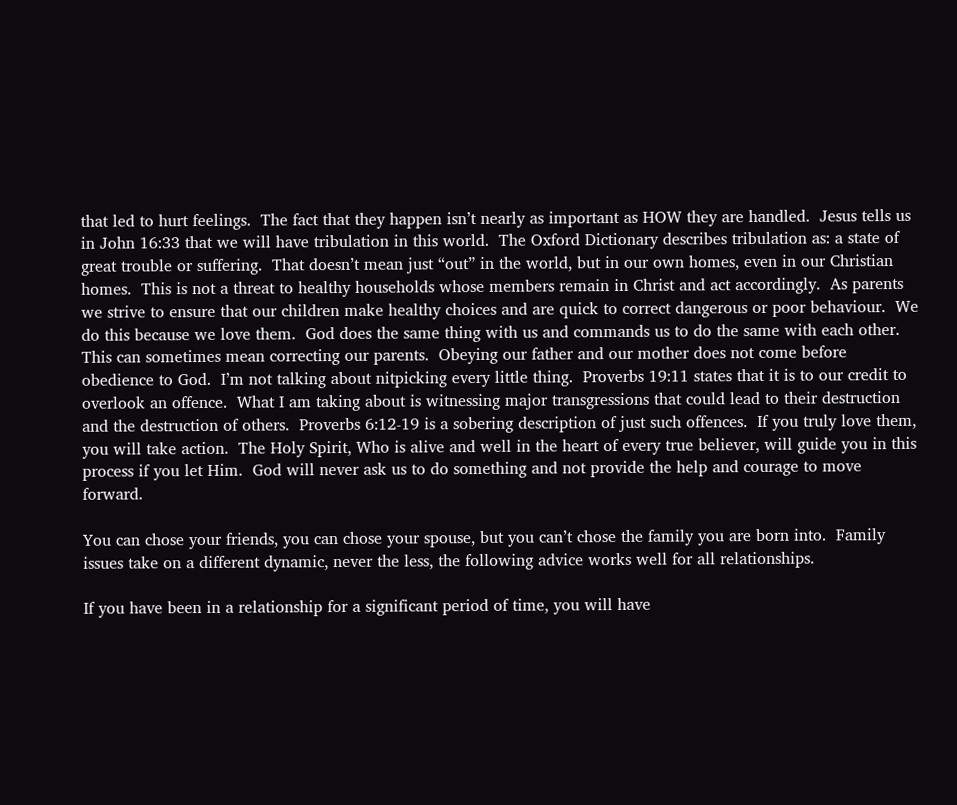that led to hurt feelings.  The fact that they happen isn’t nearly as important as HOW they are handled.  Jesus tells us in John 16:33 that we will have tribulation in this world.  The Oxford Dictionary describes tribulation as: a state of great trouble or suffering.  That doesn’t mean just “out” in the world, but in our own homes, even in our Christian homes.  This is not a threat to healthy households whose members remain in Christ and act accordingly.  As parents we strive to ensure that our children make healthy choices and are quick to correct dangerous or poor behaviour.  We do this because we love them.  God does the same thing with us and commands us to do the same with each other.  This can sometimes mean correcting our parents.  Obeying our father and our mother does not come before obedience to God.  I’m not talking about nitpicking every little thing.  Proverbs 19:11 states that it is to our credit to overlook an offence.  What I am taking about is witnessing major transgressions that could lead to their destruction and the destruction of others.  Proverbs 6:12-19 is a sobering description of just such offences.  If you truly love them, you will take action.  The Holy Spirit, Who is alive and well in the heart of every true believer, will guide you in this process if you let Him.  God will never ask us to do something and not provide the help and courage to move forward.

You can chose your friends, you can chose your spouse, but you can’t chose the family you are born into.  Family issues take on a different dynamic, never the less, the following advice works well for all relationships.

If you have been in a relationship for a significant period of time, you will have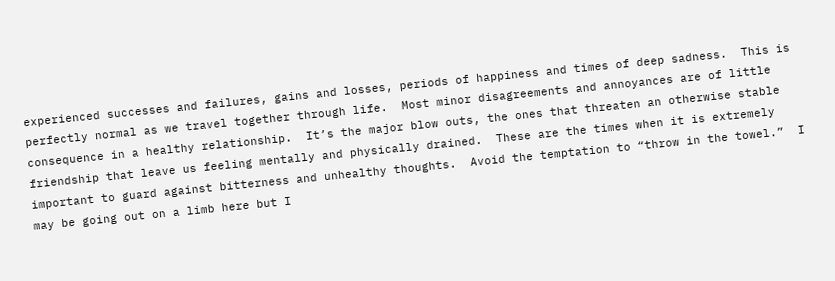experienced successes and failures, gains and losses, periods of happiness and times of deep sadness.  This is perfectly normal as we travel together through life.  Most minor disagreements and annoyances are of little consequence in a healthy relationship.  It’s the major blow outs, the ones that threaten an otherwise stable friendship that leave us feeling mentally and physically drained.  These are the times when it is extremely important to guard against bitterness and unhealthy thoughts.  Avoid the temptation to “throw in the towel.”  I may be going out on a limb here but I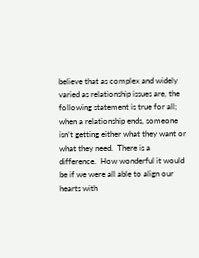believe that as complex and widely varied as relationship issues are, the following statement is true for all; when a relationship ends, someone isn’t getting either what they want or what they need.  There is a difference.  How wonderful it would be if we were all able to align our hearts with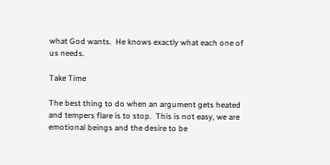what God wants.  He knows exactly what each one of us needs.

Take Time

The best thing to do when an argument gets heated and tempers flare is to stop.  This is not easy, we are emotional beings and the desire to be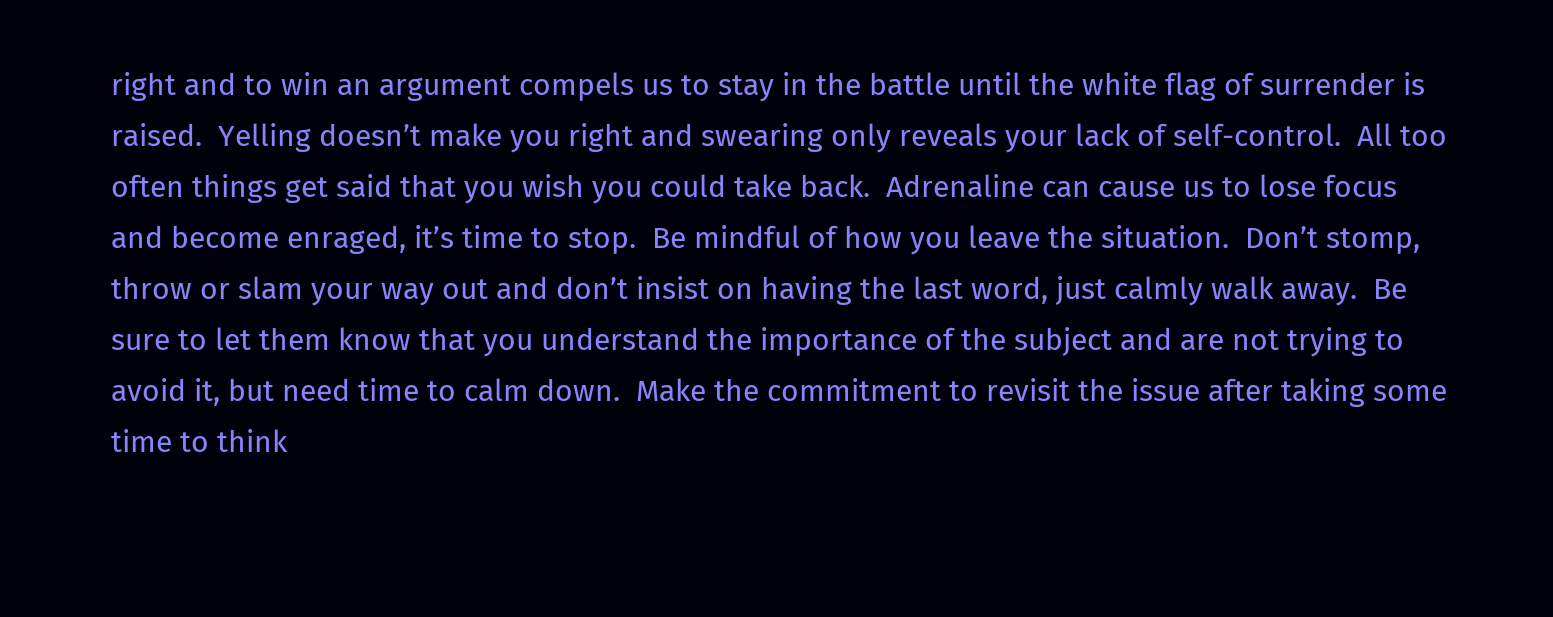right and to win an argument compels us to stay in the battle until the white flag of surrender is raised.  Yelling doesn’t make you right and swearing only reveals your lack of self-control.  All too often things get said that you wish you could take back.  Adrenaline can cause us to lose focus and become enraged, it’s time to stop.  Be mindful of how you leave the situation.  Don’t stomp, throw or slam your way out and don’t insist on having the last word, just calmly walk away.  Be sure to let them know that you understand the importance of the subject and are not trying to avoid it, but need time to calm down.  Make the commitment to revisit the issue after taking some time to think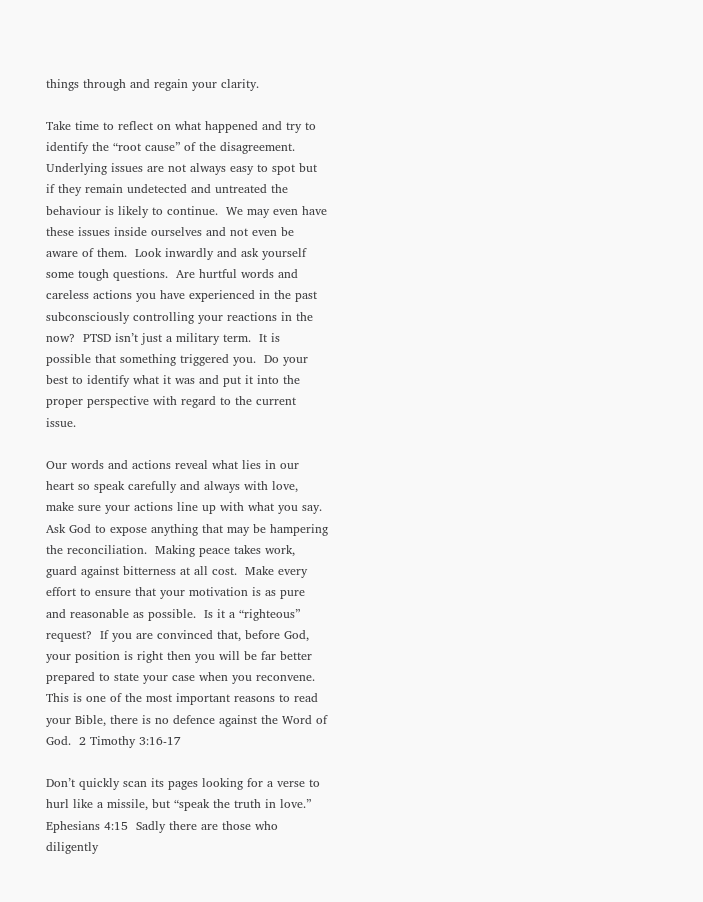things through and regain your clarity.

Take time to reflect on what happened and try to identify the “root cause” of the disagreement.  Underlying issues are not always easy to spot but if they remain undetected and untreated the behaviour is likely to continue.  We may even have these issues inside ourselves and not even be aware of them.  Look inwardly and ask yourself some tough questions.  Are hurtful words and careless actions you have experienced in the past subconsciously controlling your reactions in the now?  PTSD isn’t just a military term.  It is possible that something triggered you.  Do your best to identify what it was and put it into the proper perspective with regard to the current issue.

Our words and actions reveal what lies in our heart so speak carefully and always with love, make sure your actions line up with what you say.  Ask God to expose anything that may be hampering the reconciliation.  Making peace takes work, guard against bitterness at all cost.  Make every effort to ensure that your motivation is as pure and reasonable as possible.  Is it a “righteous” request?  If you are convinced that, before God, your position is right then you will be far better prepared to state your case when you reconvene.  This is one of the most important reasons to read your Bible, there is no defence against the Word of God.  2 Timothy 3:16-17

Don’t quickly scan its pages looking for a verse to hurl like a missile, but “speak the truth in love.”  Ephesians 4:15  Sadly there are those who diligently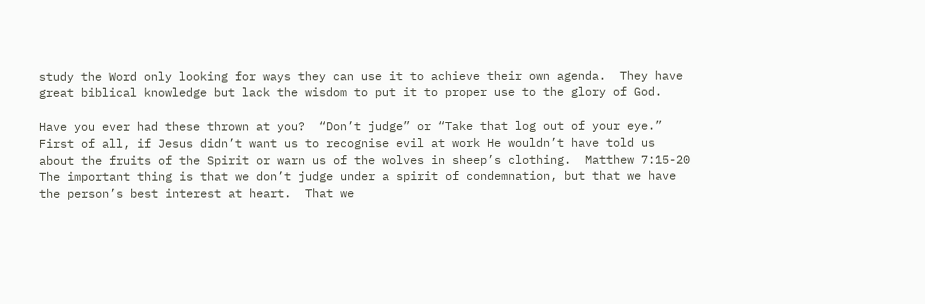study the Word only looking for ways they can use it to achieve their own agenda.  They have great biblical knowledge but lack the wisdom to put it to proper use to the glory of God.

Have you ever had these thrown at you?  “Don’t judge” or “Take that log out of your eye.”  First of all, if Jesus didn’t want us to recognise evil at work He wouldn’t have told us about the fruits of the Spirit or warn us of the wolves in sheep’s clothing.  Matthew 7:15-20  The important thing is that we don’t judge under a spirit of condemnation, but that we have the person’s best interest at heart.  That we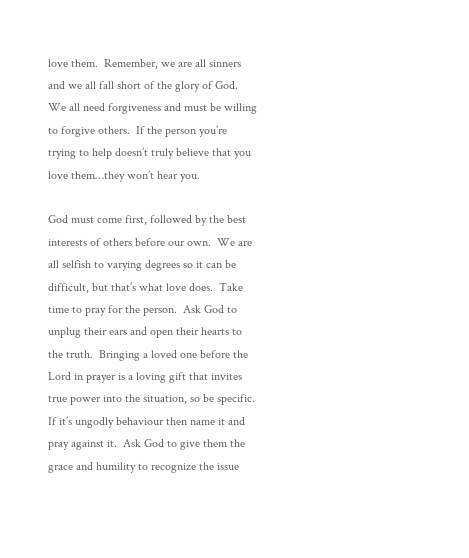love them.  Remember, we are all sinners and we all fall short of the glory of God.  We all need forgiveness and must be willing to forgive others.  If the person you’re trying to help doesn’t truly believe that you love them…they won’t hear you.

God must come first, followed by the best interests of others before our own.  We are all selfish to varying degrees so it can be difficult, but that’s what love does.  Take time to pray for the person.  Ask God to unplug their ears and open their hearts to the truth.  Bringing a loved one before the Lord in prayer is a loving gift that invites true power into the situation, so be specific.  If it’s ungodly behaviour then name it and pray against it.  Ask God to give them the grace and humility to recognize the issue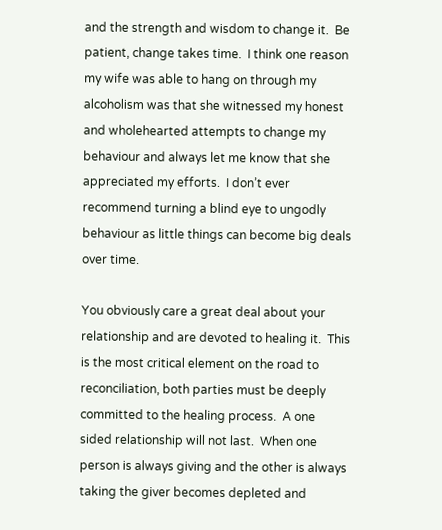and the strength and wisdom to change it.  Be patient, change takes time.  I think one reason my wife was able to hang on through my alcoholism was that she witnessed my honest and wholehearted attempts to change my behaviour and always let me know that she appreciated my efforts.  I don’t ever recommend turning a blind eye to ungodly behaviour as little things can become big deals over time.

You obviously care a great deal about your relationship and are devoted to healing it.  This is the most critical element on the road to reconciliation, both parties must be deeply committed to the healing process.  A one sided relationship will not last.  When one person is always giving and the other is always taking the giver becomes depleted and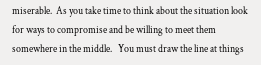miserable.  As you take time to think about the situation look for ways to compromise and be willing to meet them somewhere in the middle.   You must draw the line at things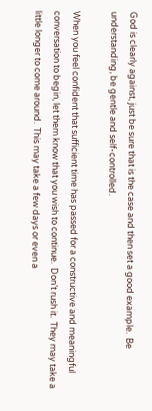God is clearly against, just be sure that is the case and then set a good example.  Be understanding, be gentle and self-controlled.

When you feel confident that sufficient time has passed for a constructive and meaningful conversation to begin, let them know that you wish to continue.  Don’t rush it.  They may take a little longer to come around.  This may take a few days or even a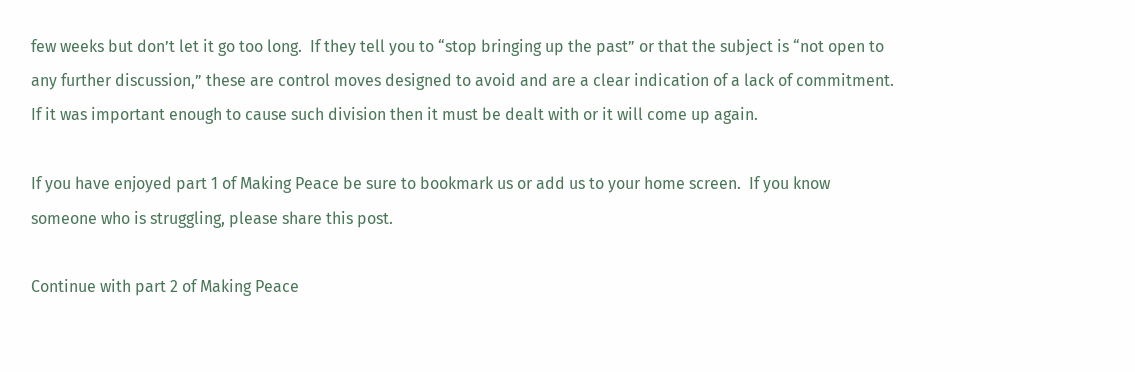few weeks but don’t let it go too long.  If they tell you to “stop bringing up the past” or that the subject is “not open to any further discussion,” these are control moves designed to avoid and are a clear indication of a lack of commitment.  If it was important enough to cause such division then it must be dealt with or it will come up again.

If you have enjoyed part 1 of Making Peace be sure to bookmark us or add us to your home screen.  If you know someone who is struggling, please share this post.

Continue with part 2 of Making Peace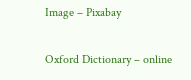Image – Pixabay

Oxford Dictionary – online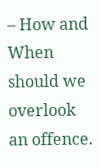– How and When should we overlook an offence.